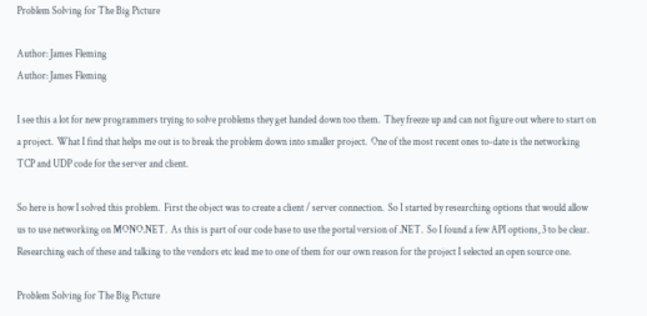Problem Solving for The Big Picture

Author: James Fleming
Author: James Fleming

I see this a lot for new programmers trying to solve problems they get handed down too them.  They freeze up and can not figure out where to start on a project.  What I find that helps me out is to break the problem down into smaller project.  One of the most recent ones to-date is the networking TCP and UDP code for the server and client.

So here is how I solved this problem.  First the object was to create a client / server connection.  So I started by researching options that would allow us to use networking on MONO.NET.  As this is part of our code base to use the portal version of .NET.  So I found a few API options, 3 to be clear.  Researching each of these and talking to the vendors etc lead me to one of them for our own reason for the project I selected an open source one.

Problem Solving for The Big Picture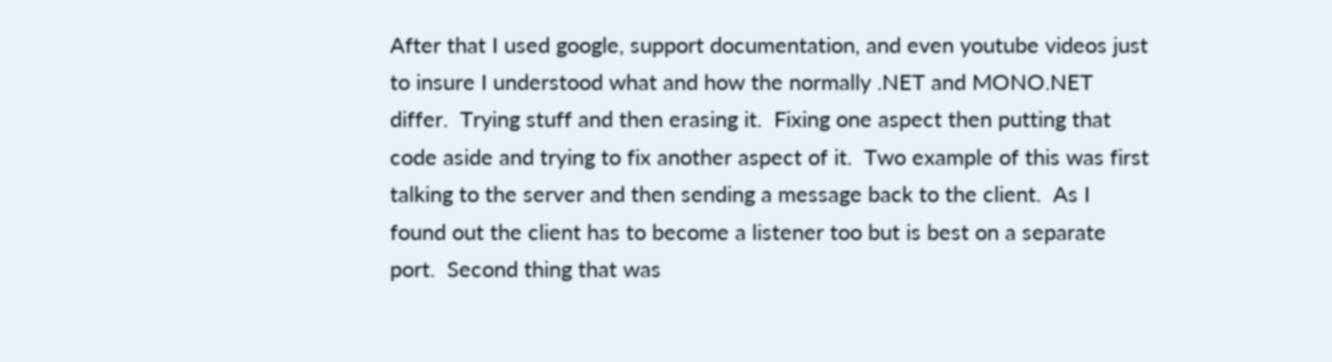After that I used google, support documentation, and even youtube videos just to insure I understood what and how the normally .NET and MONO.NET differ.  Trying stuff and then erasing it.  Fixing one aspect then putting that code aside and trying to fix another aspect of it.  Two example of this was first talking to the server and then sending a message back to the client.  As I found out the client has to become a listener too but is best on a separate port.  Second thing that was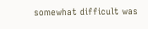somewhat difficult was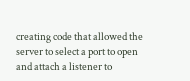creating code that allowed the server to select a port to open and attach a listener to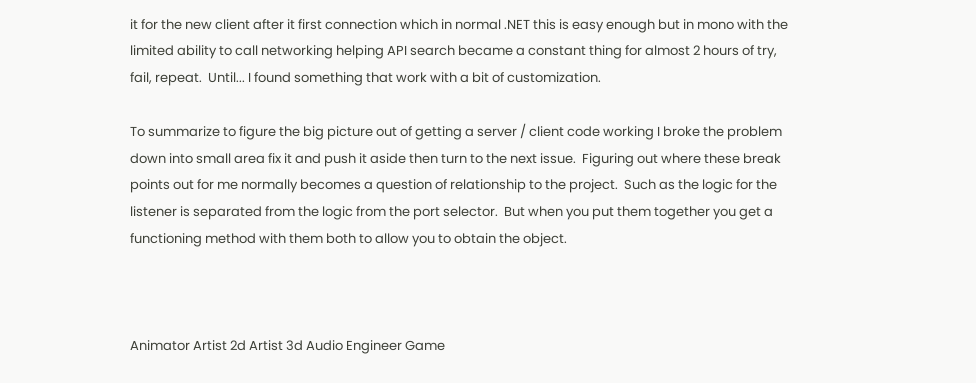it for the new client after it first connection which in normal .NET this is easy enough but in mono with the limited ability to call networking helping API search became a constant thing for almost 2 hours of try, fail, repeat.  Until... I found something that work with a bit of customization.

To summarize to figure the big picture out of getting a server / client code working I broke the problem down into small area fix it and push it aside then turn to the next issue.  Figuring out where these break points out for me normally becomes a question of relationship to the project.  Such as the logic for the listener is separated from the logic from the port selector.  But when you put them together you get a functioning method with them both to allow you to obtain the object.



Animator Artist 2d Artist 3d Audio Engineer Game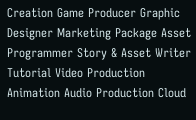Creation Game Producer Graphic Designer Marketing Package Asset Programmer Story & Asset Writer Tutorial Video Production
Animation Audio Production Cloud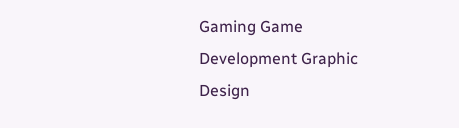Gaming Game Development Graphic Design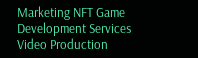Marketing NFT Game Development Services Video Production